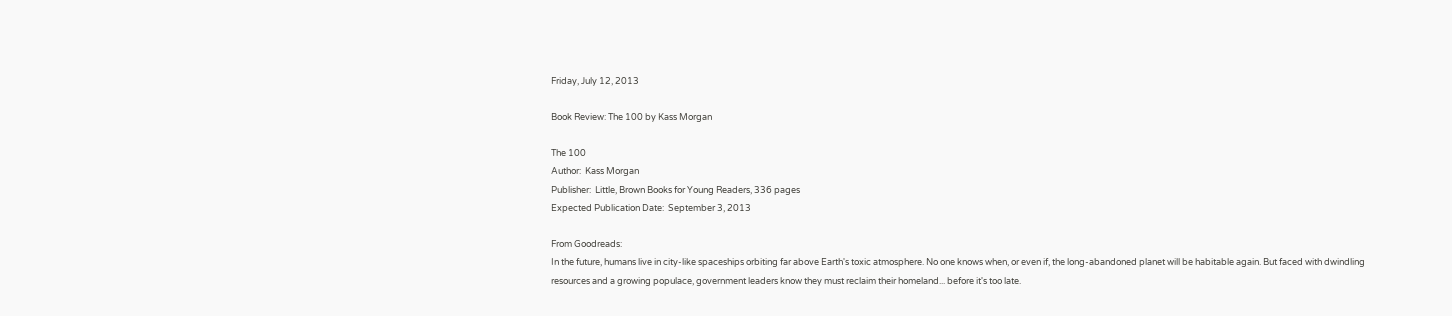Friday, July 12, 2013

Book Review: The 100 by Kass Morgan

The 100
Author:  Kass Morgan
Publisher:  Little, Brown Books for Young Readers, 336 pages
Expected Publication Date:  September 3, 2013

From Goodreads:
In the future, humans live in city-like spaceships orbiting far above Earth's toxic atmosphere. No one knows when, or even if, the long-abandoned planet will be habitable again. But faced with dwindling resources and a growing populace, government leaders know they must reclaim their homeland... before it's too late.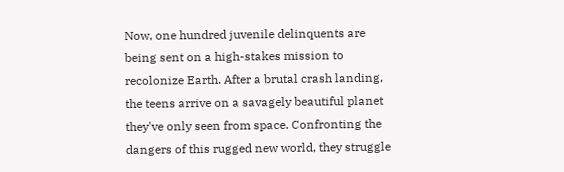Now, one hundred juvenile delinquents are being sent on a high-stakes mission to recolonize Earth. After a brutal crash landing, the teens arrive on a savagely beautiful planet they've only seen from space. Confronting the dangers of this rugged new world, they struggle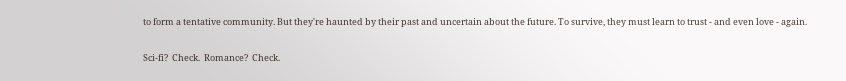to form a tentative community. But they're haunted by their past and uncertain about the future. To survive, they must learn to trust - and even love - again.

Sci-fi?  Check.  Romance?  Check.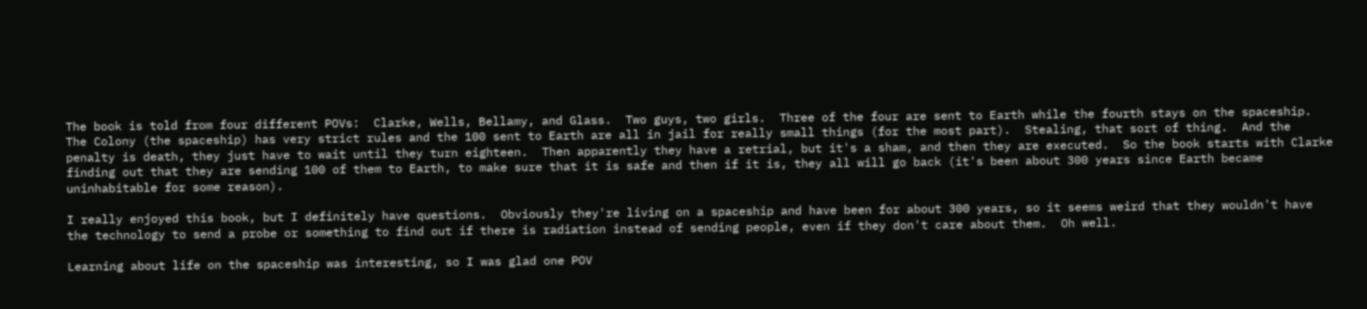The book is told from four different POVs:  Clarke, Wells, Bellamy, and Glass.  Two guys, two girls.  Three of the four are sent to Earth while the fourth stays on the spaceship.  The Colony (the spaceship) has very strict rules and the 100 sent to Earth are all in jail for really small things (for the most part).  Stealing, that sort of thing.  And the penalty is death, they just have to wait until they turn eighteen.  Then apparently they have a retrial, but it's a sham, and then they are executed.  So the book starts with Clarke finding out that they are sending 100 of them to Earth, to make sure that it is safe and then if it is, they all will go back (it's been about 300 years since Earth became uninhabitable for some reason).

I really enjoyed this book, but I definitely have questions.  Obviously they're living on a spaceship and have been for about 300 years, so it seems weird that they wouldn't have the technology to send a probe or something to find out if there is radiation instead of sending people, even if they don't care about them.  Oh well.

Learning about life on the spaceship was interesting, so I was glad one POV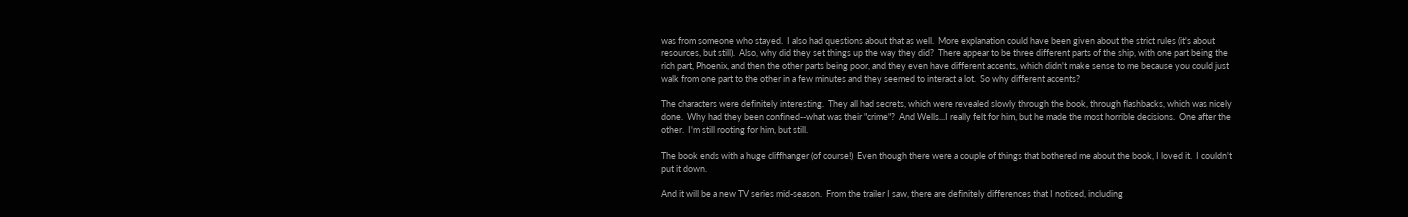was from someone who stayed.  I also had questions about that as well.  More explanation could have been given about the strict rules (it's about resources, but still).  Also, why did they set things up the way they did?  There appear to be three different parts of the ship, with one part being the rich part, Phoenix, and then the other parts being poor, and they even have different accents, which didn't make sense to me because you could just walk from one part to the other in a few minutes and they seemed to interact a lot.  So why different accents?

The characters were definitely interesting.  They all had secrets, which were revealed slowly through the book, through flashbacks, which was nicely done.  Why had they been confined--what was their "crime"?  And Wells...I really felt for him, but he made the most horrible decisions.  One after the other.  I'm still rooting for him, but still.

The book ends with a huge cliffhanger (of course!)  Even though there were a couple of things that bothered me about the book, I loved it.  I couldn't put it down.

And it will be a new TV series mid-season.  From the trailer I saw, there are definitely differences that I noticed, including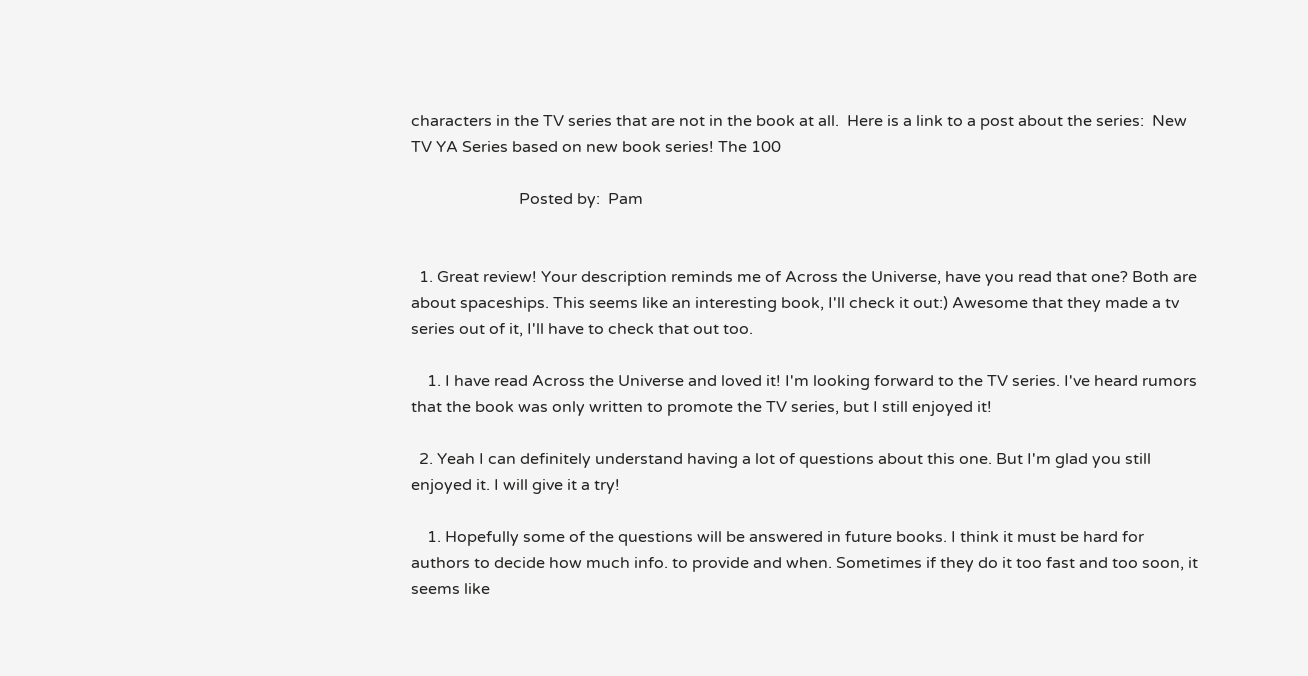characters in the TV series that are not in the book at all.  Here is a link to a post about the series:  New TV YA Series based on new book series! The 100

                           Posted by:  Pam


  1. Great review! Your description reminds me of Across the Universe, have you read that one? Both are about spaceships. This seems like an interesting book, I'll check it out:) Awesome that they made a tv series out of it, I'll have to check that out too.

    1. I have read Across the Universe and loved it! I'm looking forward to the TV series. I've heard rumors that the book was only written to promote the TV series, but I still enjoyed it!

  2. Yeah I can definitely understand having a lot of questions about this one. But I'm glad you still enjoyed it. I will give it a try!

    1. Hopefully some of the questions will be answered in future books. I think it must be hard for authors to decide how much info. to provide and when. Sometimes if they do it too fast and too soon, it seems like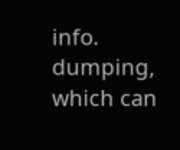info. dumping, which can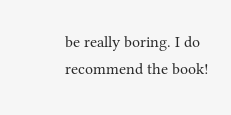be really boring. I do recommend the book!